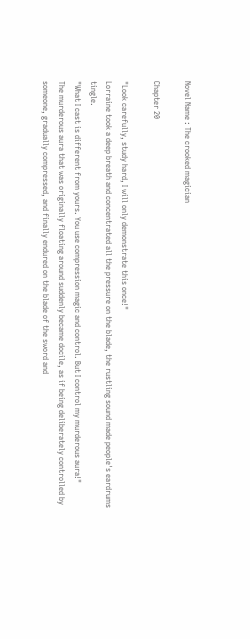Novel Name : The crooked magician

Chapter 20

"Look carefully, study hard, I will only demonstrate this once!"
Lorraine took a deep breath and concentrated all the pressure on the blade, the rustling sound made people's eardrums tingle.
"What I cast is different from yours. You use compression magic and control. But I control my murderous aura!"
The murderous aura that was originally floating around suddenly became docile, as if being deliberately controlled by someone, gradually compressed, and finally endured on the blade of the sword and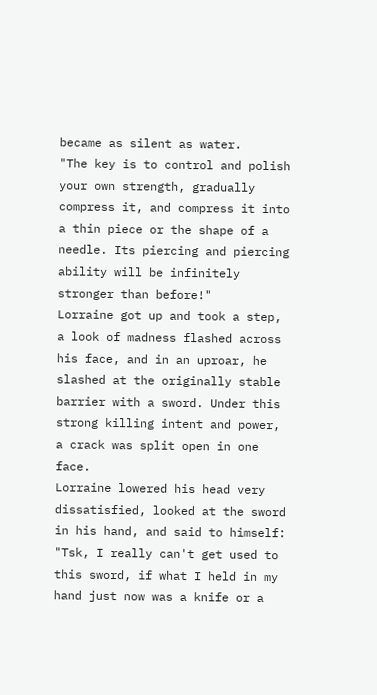became as silent as water.
"The key is to control and polish your own strength, gradually compress it, and compress it into a thin piece or the shape of a needle. Its piercing and piercing ability will be infinitely stronger than before!"
Lorraine got up and took a step, a look of madness flashed across his face, and in an uproar, he slashed at the originally stable barrier with a sword. Under this strong killing intent and power, a crack was split open in one face.
Lorraine lowered his head very dissatisfied, looked at the sword in his hand, and said to himself: "Tsk, I really can't get used to this sword, if what I held in my hand just now was a knife or a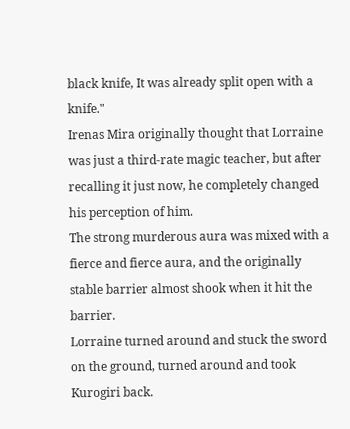black knife, It was already split open with a knife."
Irenas Mira originally thought that Lorraine was just a third-rate magic teacher, but after recalling it just now, he completely changed his perception of him.
The strong murderous aura was mixed with a fierce and fierce aura, and the originally stable barrier almost shook when it hit the barrier.
Lorraine turned around and stuck the sword on the ground, turned around and took Kurogiri back.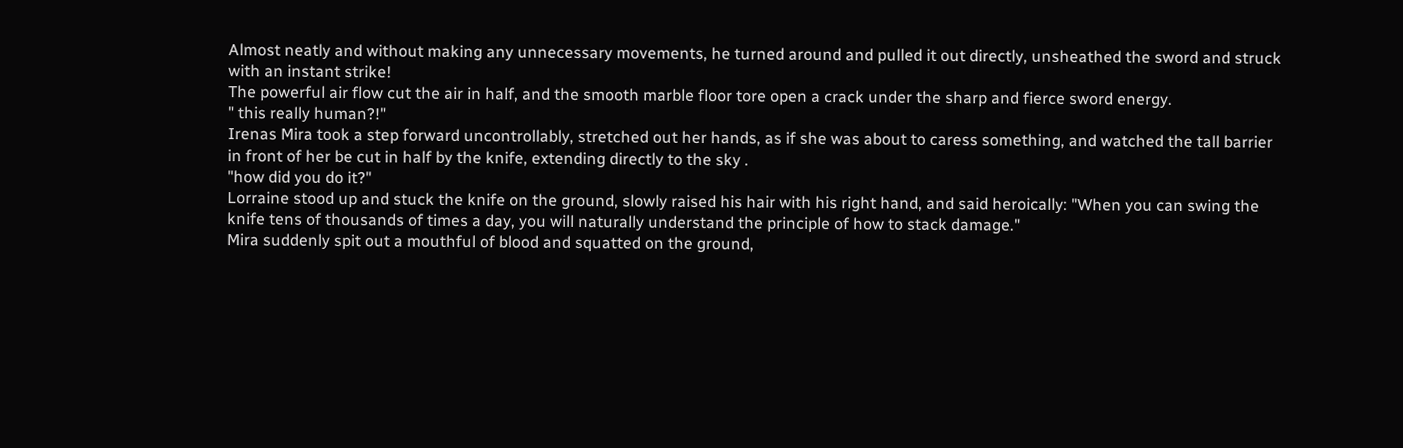Almost neatly and without making any unnecessary movements, he turned around and pulled it out directly, unsheathed the sword and struck with an instant strike!
The powerful air flow cut the air in half, and the smooth marble floor tore open a crack under the sharp and fierce sword energy.
" this really human?!"
Irenas Mira took a step forward uncontrollably, stretched out her hands, as if she was about to caress something, and watched the tall barrier in front of her be cut in half by the knife, extending directly to the sky .
"how did you do it?"
Lorraine stood up and stuck the knife on the ground, slowly raised his hair with his right hand, and said heroically: "When you can swing the knife tens of thousands of times a day, you will naturally understand the principle of how to stack damage."
Mira suddenly spit out a mouthful of blood and squatted on the ground,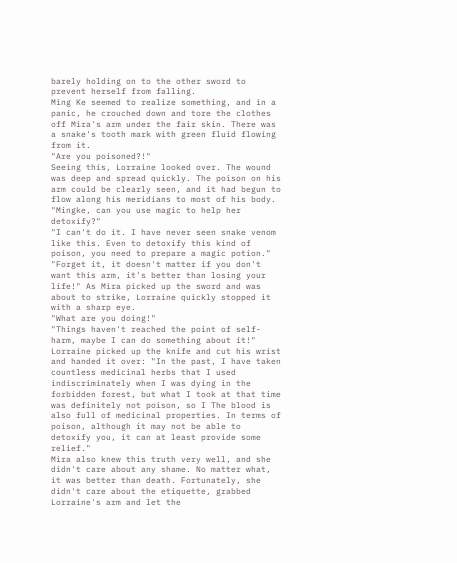barely holding on to the other sword to prevent herself from falling.
Ming Ke seemed to realize something, and in a panic, he crouched down and tore the clothes off Mira's arm under the fair skin. There was a snake's tooth mark with green fluid flowing from it.
"Are you poisoned?!"
Seeing this, Lorraine looked over. The wound was deep and spread quickly. The poison on his arm could be clearly seen, and it had begun to flow along his meridians to most of his body.
"Mingke, can you use magic to help her detoxify?"
"I can't do it. I have never seen snake venom like this. Even to detoxify this kind of poison, you need to prepare a magic potion."
"Forget it, it doesn't matter if you don't want this arm, it's better than losing your life!" As Mira picked up the sword and was about to strike, Lorraine quickly stopped it with a sharp eye.
"What are you doing!"
"Things haven't reached the point of self-harm, maybe I can do something about it!"
Lorraine picked up the knife and cut his wrist and handed it over: "In the past, I have taken countless medicinal herbs that I used indiscriminately when I was dying in the forbidden forest, but what I took at that time was definitely not poison, so I The blood is also full of medicinal properties. In terms of poison, although it may not be able to detoxify you, it can at least provide some relief."
Mira also knew this truth very well, and she didn't care about any shame. No matter what, it was better than death. Fortunately, she didn't care about the etiquette, grabbed Lorraine's arm and let the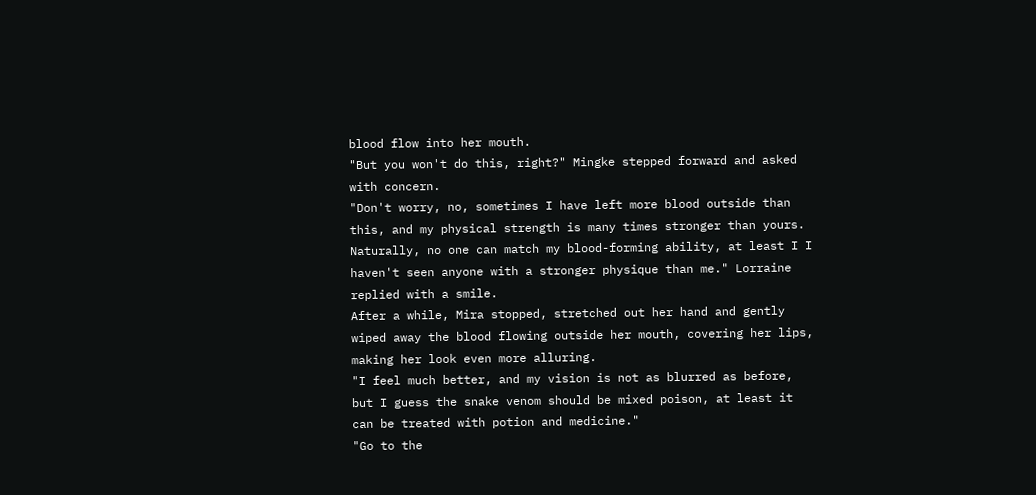blood flow into her mouth.
"But you won't do this, right?" Mingke stepped forward and asked with concern.
"Don't worry, no, sometimes I have left more blood outside than this, and my physical strength is many times stronger than yours. Naturally, no one can match my blood-forming ability, at least I I haven't seen anyone with a stronger physique than me." Lorraine replied with a smile.
After a while, Mira stopped, stretched out her hand and gently wiped away the blood flowing outside her mouth, covering her lips, making her look even more alluring.
"I feel much better, and my vision is not as blurred as before, but I guess the snake venom should be mixed poison, at least it can be treated with potion and medicine."
"Go to the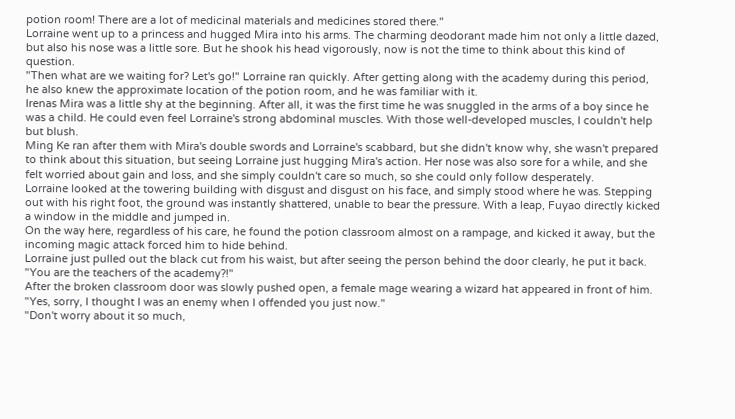potion room! There are a lot of medicinal materials and medicines stored there."
Lorraine went up to a princess and hugged Mira into his arms. The charming deodorant made him not only a little dazed, but also his nose was a little sore. But he shook his head vigorously, now is not the time to think about this kind of question.
"Then what are we waiting for? Let's go!" Lorraine ran quickly. After getting along with the academy during this period, he also knew the approximate location of the potion room, and he was familiar with it.
Irenas Mira was a little shy at the beginning. After all, it was the first time he was snuggled in the arms of a boy since he was a child. He could even feel Lorraine's strong abdominal muscles. With those well-developed muscles, I couldn't help but blush.
Ming Ke ran after them with Mira's double swords and Lorraine's scabbard, but she didn't know why, she wasn't prepared to think about this situation, but seeing Lorraine just hugging Mira's action. Her nose was also sore for a while, and she felt worried about gain and loss, and she simply couldn't care so much, so she could only follow desperately.
Lorraine looked at the towering building with disgust and disgust on his face, and simply stood where he was. Stepping out with his right foot, the ground was instantly shattered, unable to bear the pressure. With a leap, Fuyao directly kicked a window in the middle and jumped in.
On the way here, regardless of his care, he found the potion classroom almost on a rampage, and kicked it away, but the incoming magic attack forced him to hide behind.
Lorraine just pulled out the black cut from his waist, but after seeing the person behind the door clearly, he put it back.
"You are the teachers of the academy?!"
After the broken classroom door was slowly pushed open, a female mage wearing a wizard hat appeared in front of him.
"Yes, sorry, I thought I was an enemy when I offended you just now."
"Don't worry about it so much,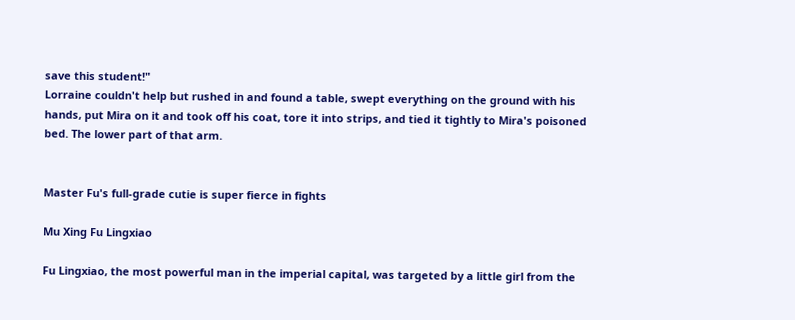save this student!"
Lorraine couldn't help but rushed in and found a table, swept everything on the ground with his hands, put Mira on it and took off his coat, tore it into strips, and tied it tightly to Mira's poisoned bed. The lower part of that arm.


Master Fu's full-grade cutie is super fierce in fights

Mu Xing Fu Lingxiao

Fu Lingxiao, the most powerful man in the imperial capital, was targeted by a little girl from the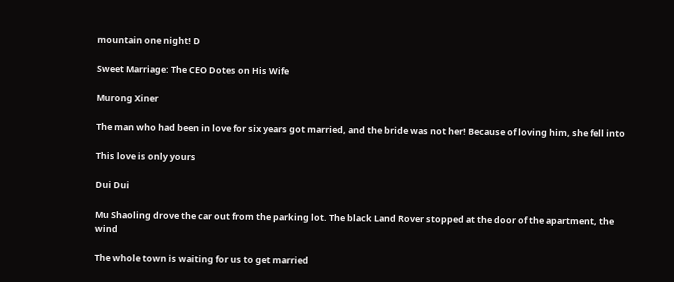mountain one night! D

Sweet Marriage: The CEO Dotes on His Wife

Murong Xiner

The man who had been in love for six years got married, and the bride was not her! Because of loving him, she fell into

This love is only yours

Dui Dui

Mu Shaoling drove the car out from the parking lot. The black Land Rover stopped at the door of the apartment, the wind

The whole town is waiting for us to get married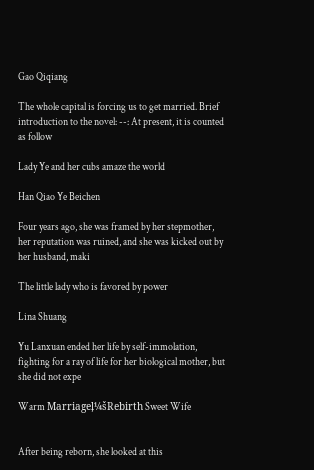Gao Qiqiang

The whole capital is forcing us to get married. Brief introduction to the novel: --: At present, it is counted as follow

Lady Ye and her cubs amaze the world

Han Qiao Ye Beichen

Four years ago, she was framed by her stepmother, her reputation was ruined, and she was kicked out by her husband, maki

The little lady who is favored by power

Lina Shuang

Yu Lanxuan ended her life by self-immolation, fighting for a ray of life for her biological mother, but she did not expe

Warm Marriageļ¼šRebirth Sweet Wife


After being reborn, she looked at this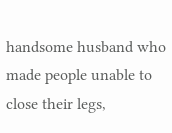handsome husband who made people unable to close their legs,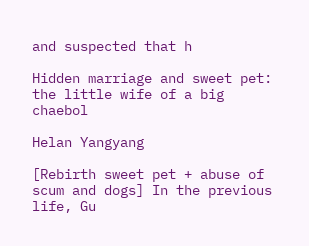and suspected that h

Hidden marriage and sweet pet: the little wife of a big chaebol

Helan Yangyang

[Rebirth sweet pet + abuse of scum and dogs] In the previous life, Gu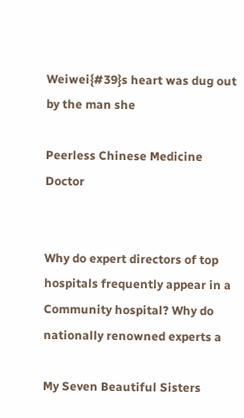Weiwei{#39}s heart was dug out by the man she

Peerless Chinese Medicine Doctor


Why do expert directors of top hospitals frequently appear in a Community hospital? Why do nationally renowned experts a

My Seven Beautiful Sisters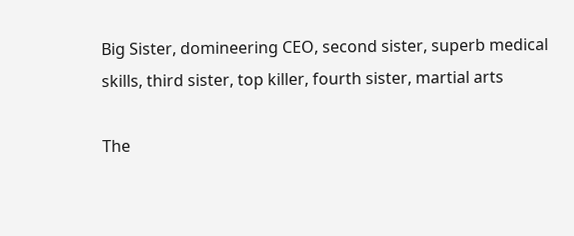Big Sister, domineering CEO, second sister, superb medical skills, third sister, top killer, fourth sister, martial arts

The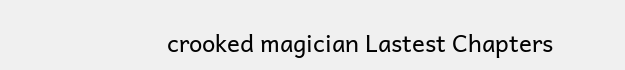crooked magician Lastest Chapters